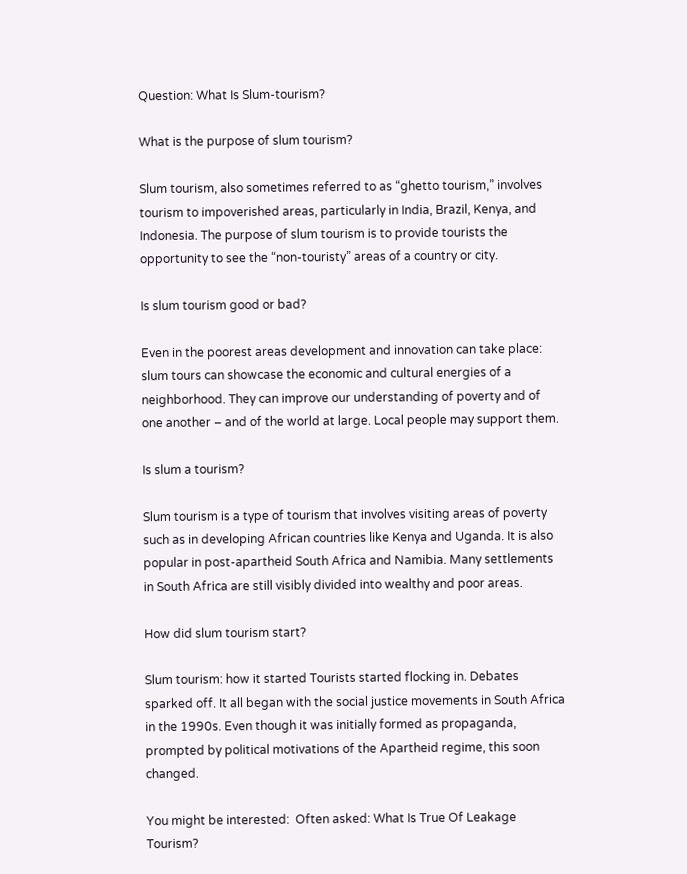Question: What Is Slum-tourism?

What is the purpose of slum tourism?

Slum tourism, also sometimes referred to as “ghetto tourism,” involves tourism to impoverished areas, particularly in India, Brazil, Kenya, and Indonesia. The purpose of slum tourism is to provide tourists the opportunity to see the “non-touristy” areas of a country or city.

Is slum tourism good or bad?

Even in the poorest areas development and innovation can take place: slum tours can showcase the economic and cultural energies of a neighborhood. They can improve our understanding of poverty and of one another – and of the world at large. Local people may support them.

Is slum a tourism?

Slum tourism is a type of tourism that involves visiting areas of poverty such as in developing African countries like Kenya and Uganda. It is also popular in post-apartheid South Africa and Namibia. Many settlements in South Africa are still visibly divided into wealthy and poor areas.

How did slum tourism start?

Slum tourism: how it started Tourists started flocking in. Debates sparked off. It all began with the social justice movements in South Africa in the 1990s. Even though it was initially formed as propaganda, prompted by political motivations of the Apartheid regime, this soon changed.

You might be interested:  Often asked: What Is True Of Leakage Tourism?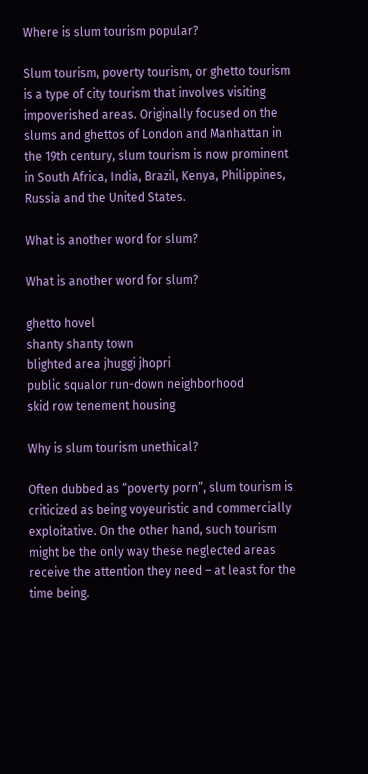Where is slum tourism popular?

Slum tourism, poverty tourism, or ghetto tourism is a type of city tourism that involves visiting impoverished areas. Originally focused on the slums and ghettos of London and Manhattan in the 19th century, slum tourism is now prominent in South Africa, India, Brazil, Kenya, Philippines, Russia and the United States.

What is another word for slum?

What is another word for slum?

ghetto hovel
shanty shanty town
blighted area jhuggi jhopri
public squalor run-down neighborhood
skid row tenement housing

Why is slum tourism unethical?

Often dubbed as “poverty porn”, slum tourism is criticized as being voyeuristic and commercially exploitative. On the other hand, such tourism might be the only way these neglected areas receive the attention they need – at least for the time being.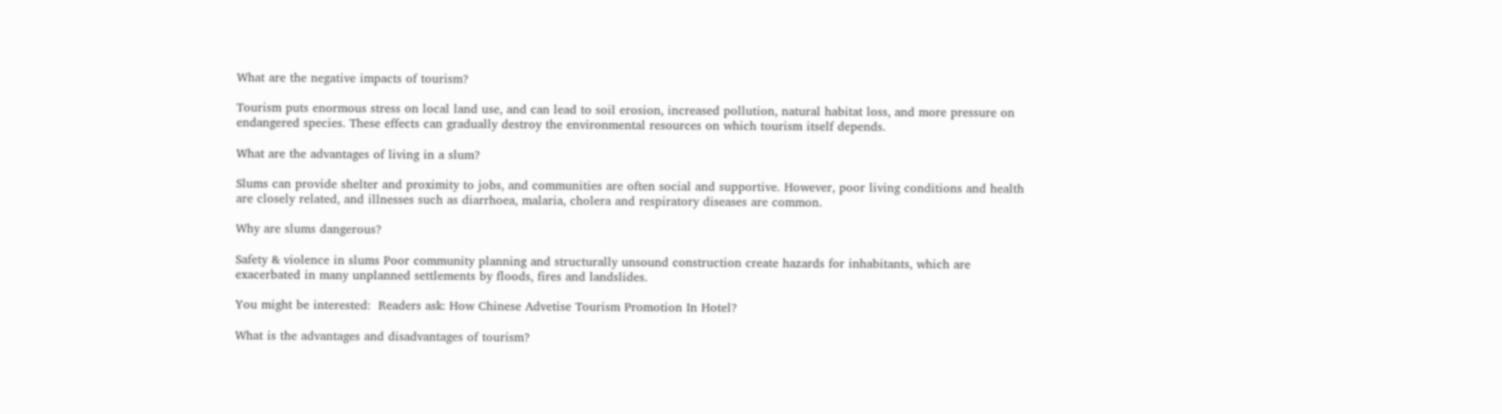What are the negative impacts of tourism?

Tourism puts enormous stress on local land use, and can lead to soil erosion, increased pollution, natural habitat loss, and more pressure on endangered species. These effects can gradually destroy the environmental resources on which tourism itself depends.

What are the advantages of living in a slum?

Slums can provide shelter and proximity to jobs, and communities are often social and supportive. However, poor living conditions and health are closely related, and illnesses such as diarrhoea, malaria, cholera and respiratory diseases are common.

Why are slums dangerous?

Safety & violence in slums Poor community planning and structurally unsound construction create hazards for inhabitants, which are exacerbated in many unplanned settlements by floods, fires and landslides.

You might be interested:  Readers ask: How Chinese Advetise Tourism Promotion In Hotel?

What is the advantages and disadvantages of tourism?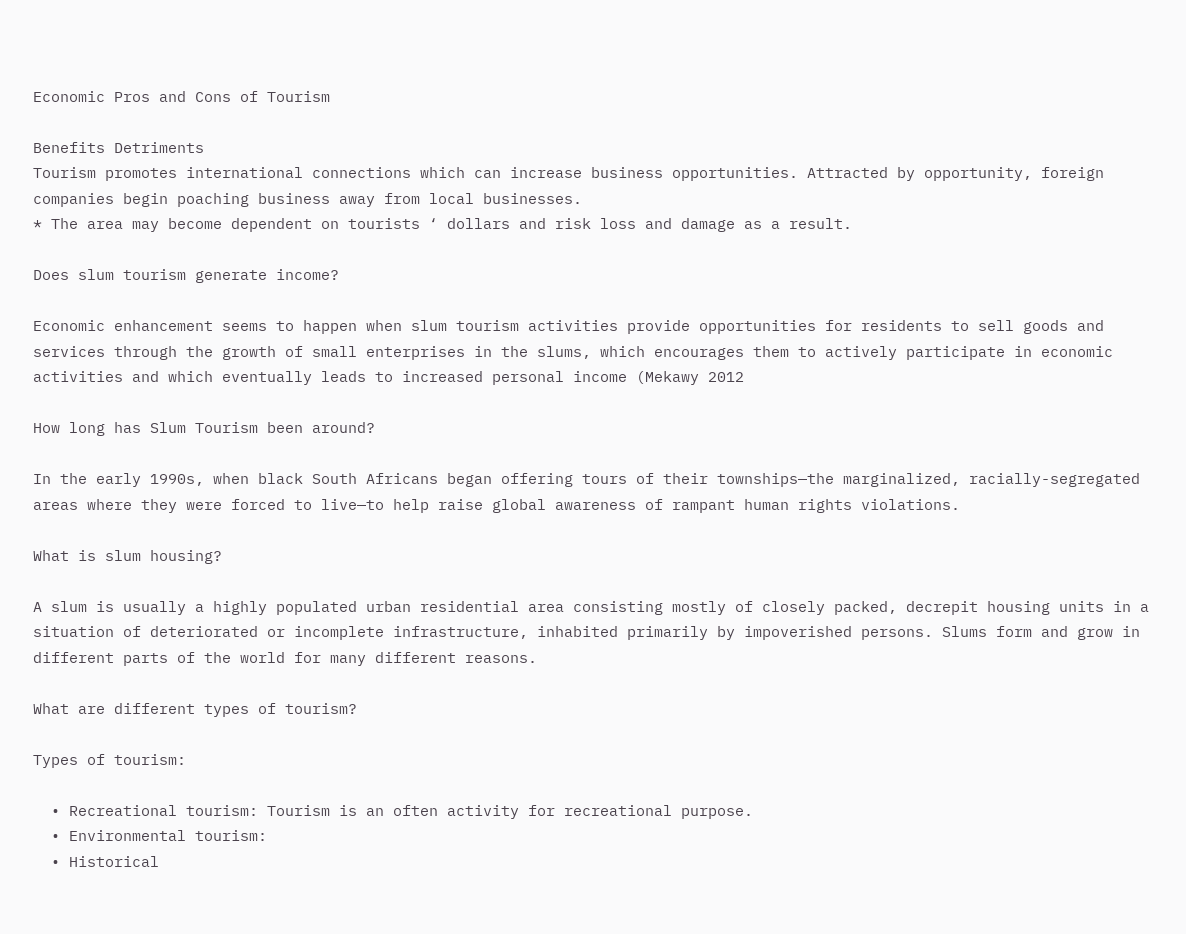Economic Pros and Cons of Tourism

Benefits Detriments
Tourism promotes international connections which can increase business opportunities. Attracted by opportunity, foreign companies begin poaching business away from local businesses.
* The area may become dependent on tourists ‘ dollars and risk loss and damage as a result.

Does slum tourism generate income?

Economic enhancement seems to happen when slum tourism activities provide opportunities for residents to sell goods and services through the growth of small enterprises in the slums, which encourages them to actively participate in economic activities and which eventually leads to increased personal income (Mekawy 2012

How long has Slum Tourism been around?

In the early 1990s, when black South Africans began offering tours of their townships—the marginalized, racially-segregated areas where they were forced to live—to help raise global awareness of rampant human rights violations.

What is slum housing?

A slum is usually a highly populated urban residential area consisting mostly of closely packed, decrepit housing units in a situation of deteriorated or incomplete infrastructure, inhabited primarily by impoverished persons. Slums form and grow in different parts of the world for many different reasons.

What are different types of tourism?

Types of tourism:

  • Recreational tourism: Tourism is an often activity for recreational purpose.
  • Environmental tourism:
  • Historical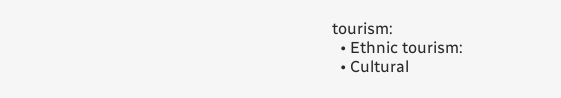tourism:
  • Ethnic tourism:
  • Cultural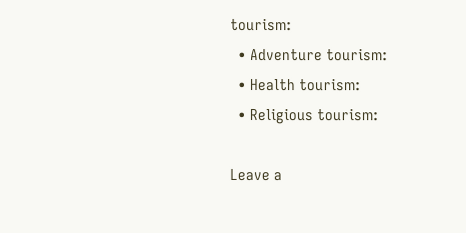tourism:
  • Adventure tourism:
  • Health tourism:
  • Religious tourism:

Leave a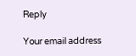Reply

Your email address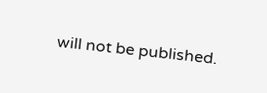will not be published.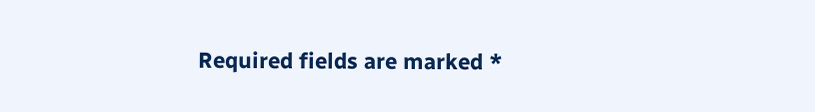Required fields are marked *